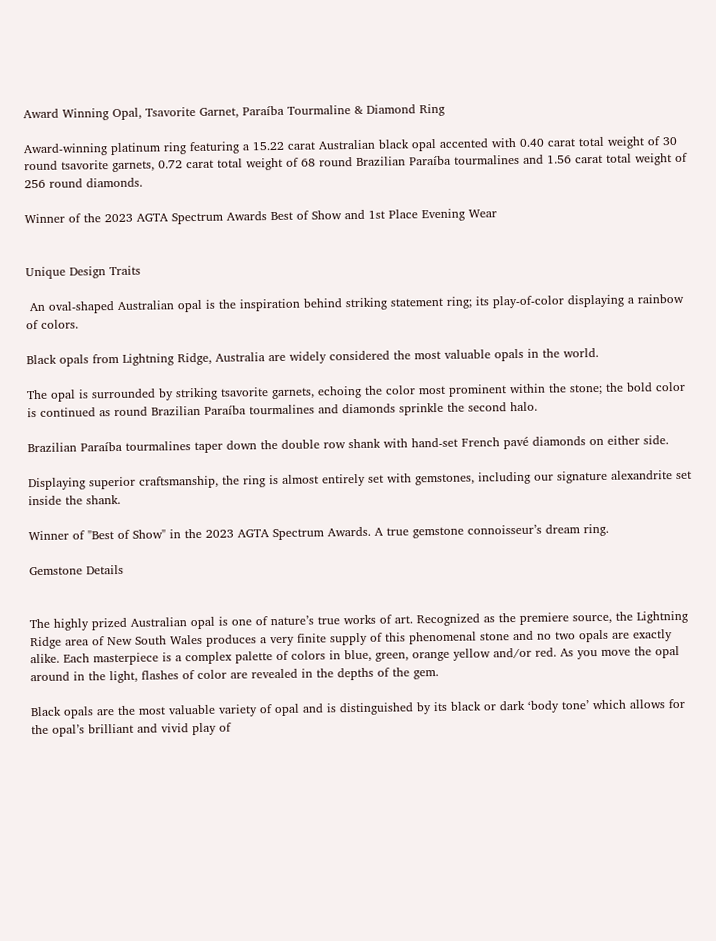Award Winning Opal, Tsavorite Garnet, Paraíba Tourmaline & Diamond Ring

Award-winning platinum ring featuring a 15.22 carat Australian black opal accented with 0.40 carat total weight of 30 round tsavorite garnets, 0.72 carat total weight of 68 round Brazilian Paraíba tourmalines and 1.56 carat total weight of 256 round diamonds.

Winner of the 2023 AGTA Spectrum Awards Best of Show and 1st Place Evening Wear


Unique Design Traits

 An oval-shaped Australian opal is the inspiration behind striking statement ring; its play-of-color displaying a rainbow of colors.

Black opals from Lightning Ridge, Australia are widely considered the most valuable opals in the world.

The opal is surrounded by striking tsavorite garnets, echoing the color most prominent within the stone; the bold color is continued as round Brazilian Paraíba tourmalines and diamonds sprinkle the second halo.

Brazilian Paraíba tourmalines taper down the double row shank with hand-set French pavé diamonds on either side.

Displaying superior craftsmanship, the ring is almost entirely set with gemstones, including our signature alexandrite set inside the shank.

Winner of "Best of Show" in the 2023 AGTA Spectrum Awards. A true gemstone connoisseur’s dream ring.

Gemstone Details


The highly prized Australian opal is one of nature’s true works of art. Recognized as the premiere source, the Lightning Ridge area of New South Wales produces a very finite supply of this phenomenal stone and no two opals are exactly alike. Each masterpiece is a complex palette of colors in blue, green, orange yellow and/or red. As you move the opal around in the light, flashes of color are revealed in the depths of the gem.

Black opals are the most valuable variety of opal and is distinguished by its black or dark ‘body tone’ which allows for the opal’s brilliant and vivid play of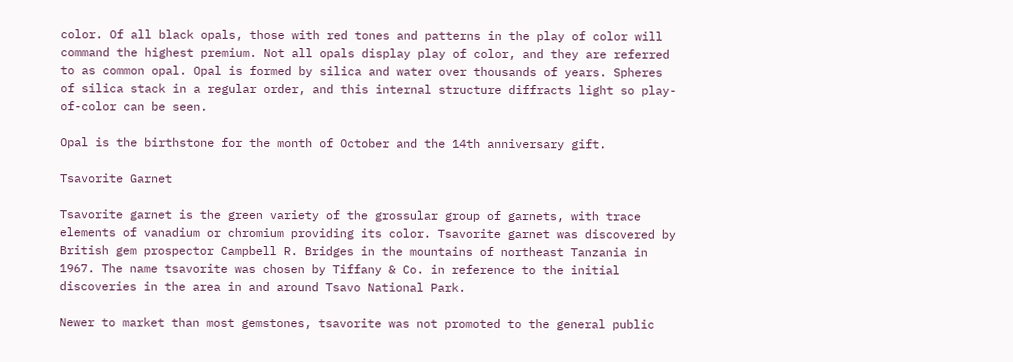color. Of all black opals, those with red tones and patterns in the play of color will command the highest premium. Not all opals display play of color, and they are referred to as common opal. Opal is formed by silica and water over thousands of years. Spheres of silica stack in a regular order, and this internal structure diffracts light so play-of-color can be seen.

Opal is the birthstone for the month of October and the 14th anniversary gift.

Tsavorite Garnet

Tsavorite garnet is the green variety of the grossular group of garnets, with trace elements of vanadium or chromium providing its color. Tsavorite garnet was discovered by British gem prospector Campbell R. Bridges in the mountains of northeast Tanzania in 1967. The name tsavorite was chosen by Tiffany & Co. in reference to the initial discoveries in the area in and around Tsavo National Park.

Newer to market than most gemstones, tsavorite was not promoted to the general public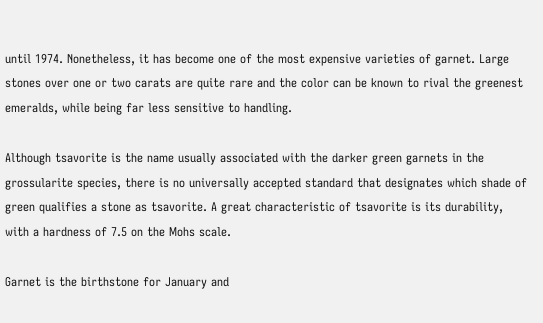until 1974. Nonetheless, it has become one of the most expensive varieties of garnet. Large stones over one or two carats are quite rare and the color can be known to rival the greenest emeralds, while being far less sensitive to handling.

Although tsavorite is the name usually associated with the darker green garnets in the grossularite species, there is no universally accepted standard that designates which shade of green qualifies a stone as tsavorite. A great characteristic of tsavorite is its durability, with a hardness of 7.5 on the Mohs scale.

Garnet is the birthstone for January and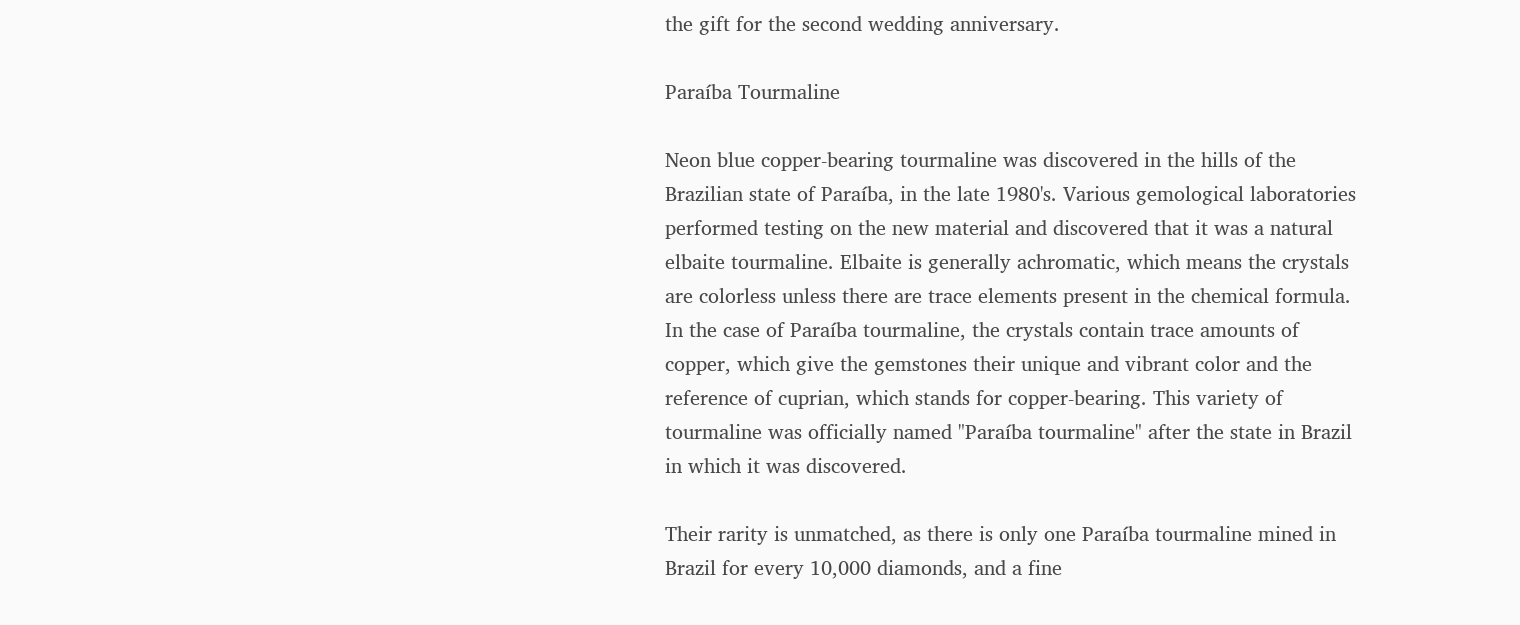the gift for the second wedding anniversary.

Paraíba Tourmaline

Neon blue copper-bearing tourmaline was discovered in the hills of the Brazilian state of Paraíba, in the late 1980's. Various gemological laboratories performed testing on the new material and discovered that it was a natural elbaite tourmaline. Elbaite is generally achromatic, which means the crystals are colorless unless there are trace elements present in the chemical formula. In the case of Paraíba tourmaline, the crystals contain trace amounts of copper, which give the gemstones their unique and vibrant color and the reference of cuprian, which stands for copper-bearing. This variety of tourmaline was officially named "Paraíba tourmaline" after the state in Brazil in which it was discovered.

Their rarity is unmatched, as there is only one Paraíba tourmaline mined in Brazil for every 10,000 diamonds, and a fine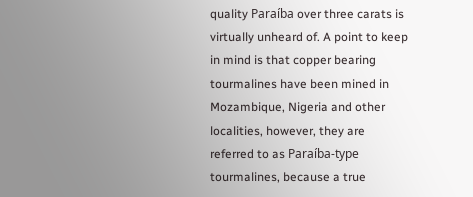quality Paraíba over three carats is virtually unheard of. A point to keep in mind is that copper bearing tourmalines have been mined in Mozambique, Nigeria and other localities, however, they are referred to as Paraíba-type tourmalines, because a true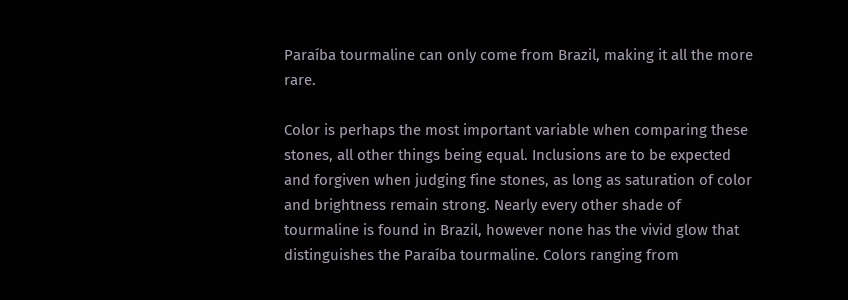Paraíba tourmaline can only come from Brazil, making it all the more rare.

Color is perhaps the most important variable when comparing these stones, all other things being equal. Inclusions are to be expected and forgiven when judging fine stones, as long as saturation of color and brightness remain strong. Nearly every other shade of tourmaline is found in Brazil, however none has the vivid glow that distinguishes the Paraíba tourmaline. Colors ranging from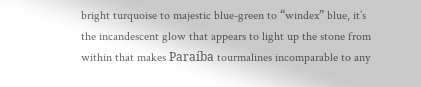bright turquoise to majestic blue-green to “windex” blue, it’s the incandescent glow that appears to light up the stone from within that makes Paraíba tourmalines incomparable to any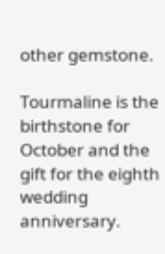other gemstone.

Tourmaline is the birthstone for October and the gift for the eighth wedding anniversary.